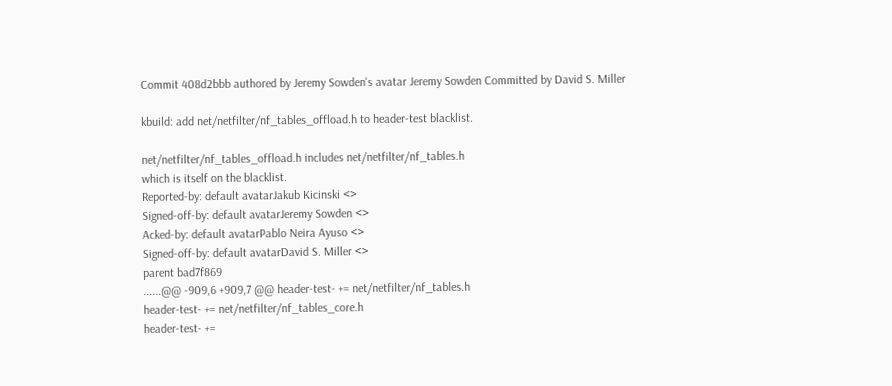Commit 408d2bbb authored by Jeremy Sowden's avatar Jeremy Sowden Committed by David S. Miller

kbuild: add net/netfilter/nf_tables_offload.h to header-test blacklist.

net/netfilter/nf_tables_offload.h includes net/netfilter/nf_tables.h
which is itself on the blacklist.
Reported-by: default avatarJakub Kicinski <>
Signed-off-by: default avatarJeremy Sowden <>
Acked-by: default avatarPablo Neira Ayuso <>
Signed-off-by: default avatarDavid S. Miller <>
parent bad7f869
......@@ -909,6 +909,7 @@ header-test- += net/netfilter/nf_tables.h
header-test- += net/netfilter/nf_tables_core.h
header-test- +=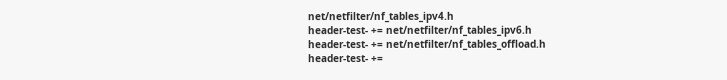net/netfilter/nf_tables_ipv4.h
header-test- += net/netfilter/nf_tables_ipv6.h
header-test- += net/netfilter/nf_tables_offload.h
header-test- +=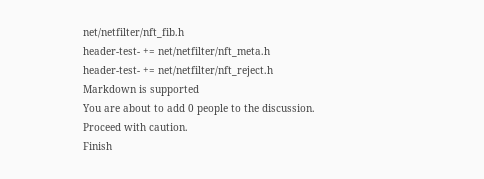net/netfilter/nft_fib.h
header-test- += net/netfilter/nft_meta.h
header-test- += net/netfilter/nft_reject.h
Markdown is supported
You are about to add 0 people to the discussion. Proceed with caution.
Finish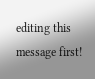editing this message first!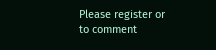Please register or to comment